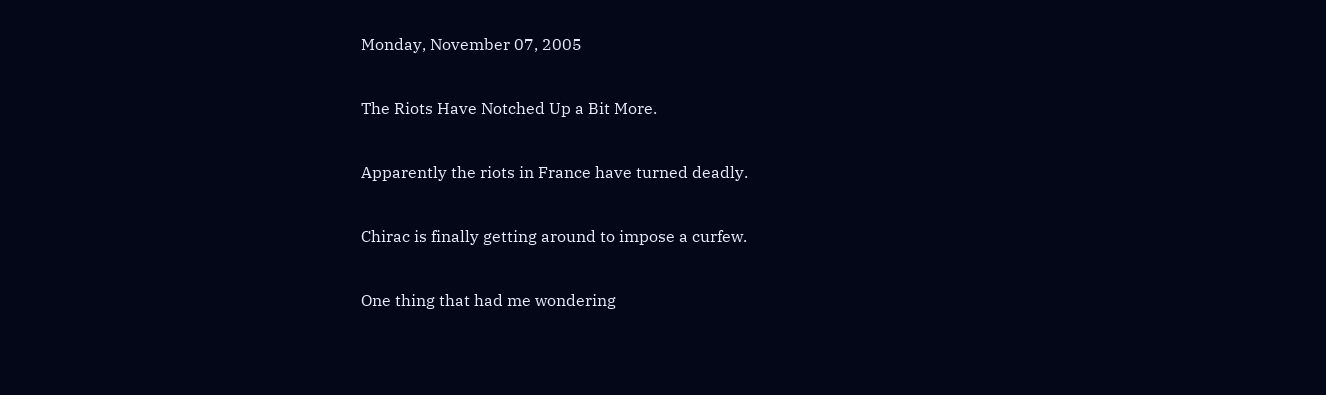Monday, November 07, 2005

The Riots Have Notched Up a Bit More.

Apparently the riots in France have turned deadly.

Chirac is finally getting around to impose a curfew.

One thing that had me wondering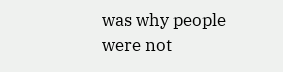was why people were not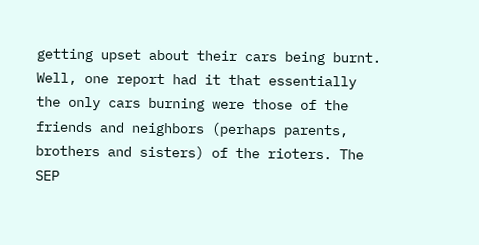getting upset about their cars being burnt. Well, one report had it that essentially the only cars burning were those of the friends and neighbors (perhaps parents, brothers and sisters) of the rioters. The SEP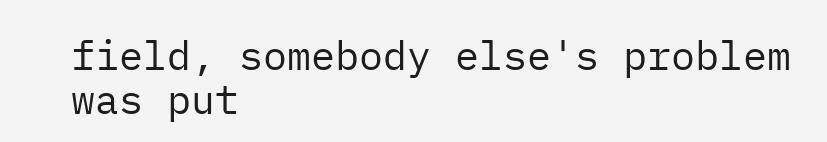field, somebody else's problem was put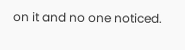on it and no one noticed.